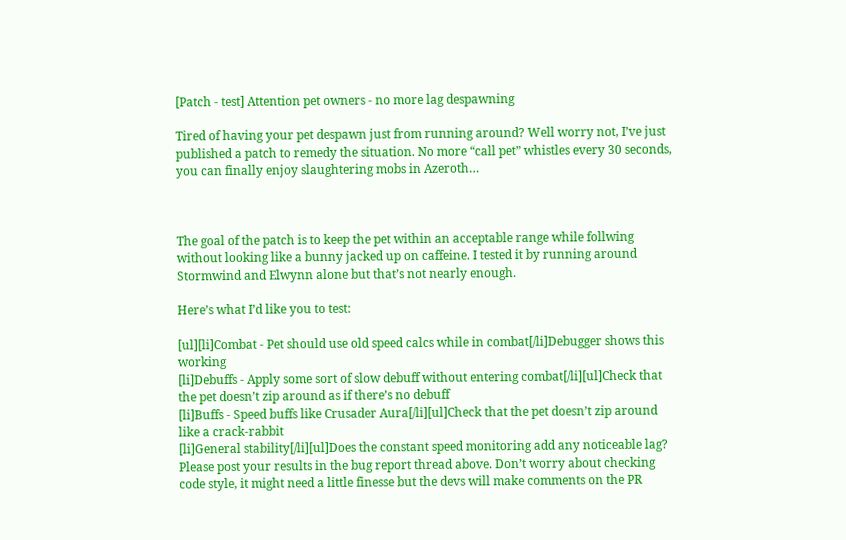[Patch - test] Attention pet owners - no more lag despawning

Tired of having your pet despawn just from running around? Well worry not, I’ve just published a patch to remedy the situation. No more “call pet” whistles every 30 seconds, you can finally enjoy slaughtering mobs in Azeroth…



The goal of the patch is to keep the pet within an acceptable range while follwing without looking like a bunny jacked up on caffeine. I tested it by running around Stormwind and Elwynn alone but that’s not nearly enough.

Here’s what I’d like you to test:

[ul][li]Combat - Pet should use old speed calcs while in combat[/li]Debugger shows this working
[li]Debuffs - Apply some sort of slow debuff without entering combat[/li][ul]Check that the pet doesn’t zip around as if there’s no debuff
[li]Buffs - Speed buffs like Crusader Aura[/li][ul]Check that the pet doesn’t zip around like a crack-rabbit
[li]General stability[/li][ul]Does the constant speed monitoring add any noticeable lag?
Please post your results in the bug report thread above. Don’t worry about checking code style, it might need a little finesse but the devs will make comments on the PR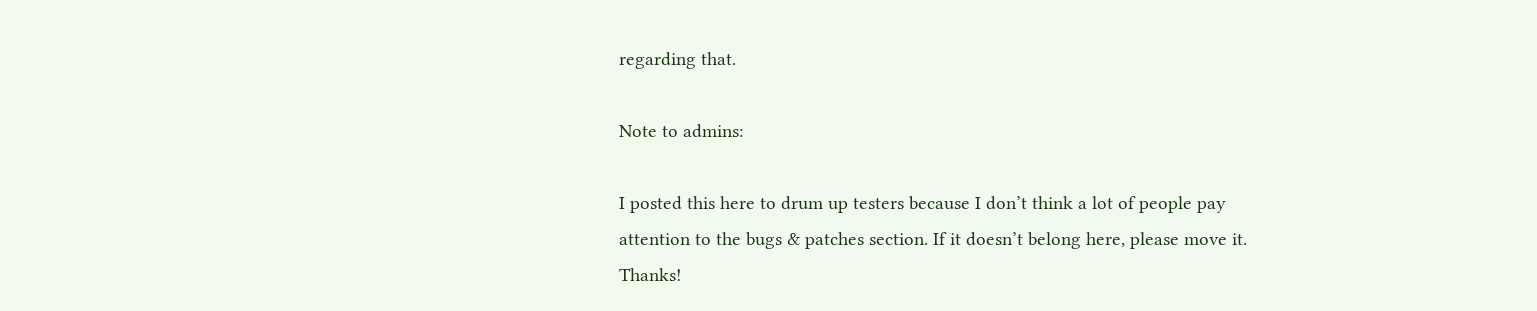regarding that.

Note to admins:

I posted this here to drum up testers because I don’t think a lot of people pay attention to the bugs & patches section. If it doesn’t belong here, please move it. Thanks!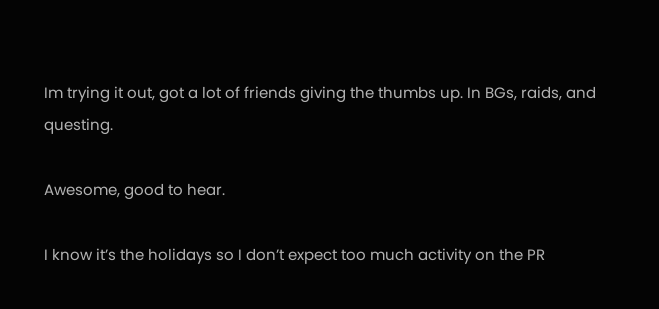Im trying it out, got a lot of friends giving the thumbs up. In BGs, raids, and questing.

Awesome, good to hear.

I know it’s the holidays so I don’t expect too much activity on the PR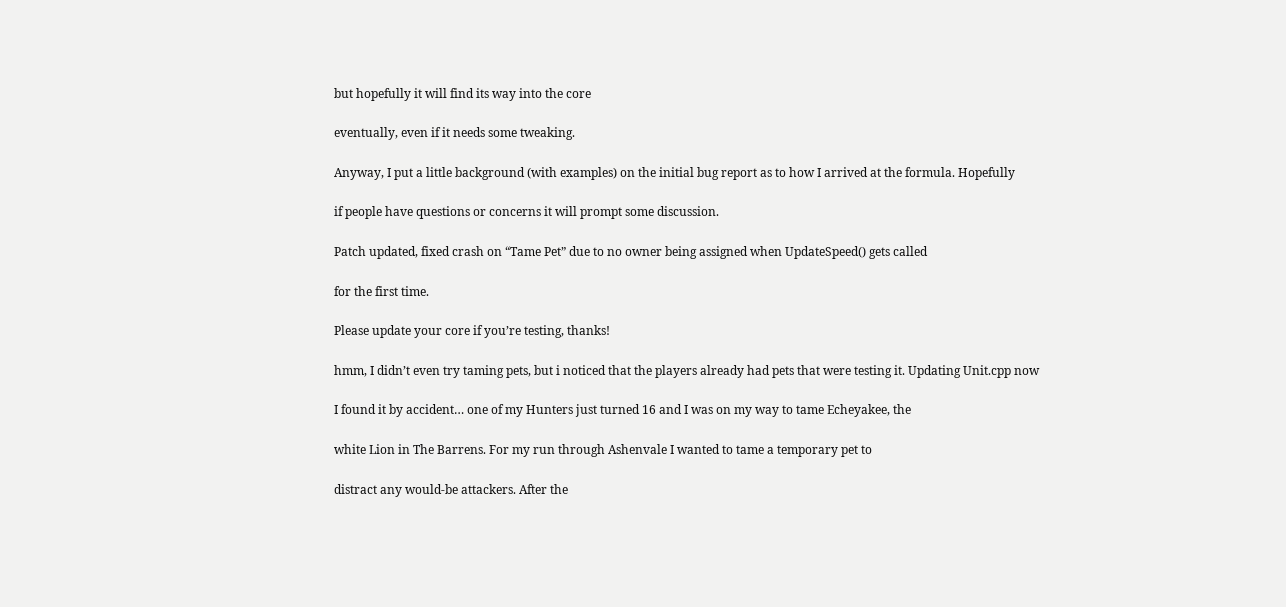but hopefully it will find its way into the core

eventually, even if it needs some tweaking.

Anyway, I put a little background (with examples) on the initial bug report as to how I arrived at the formula. Hopefully

if people have questions or concerns it will prompt some discussion.

Patch updated, fixed crash on “Tame Pet” due to no owner being assigned when UpdateSpeed() gets called

for the first time.

Please update your core if you’re testing, thanks!

hmm, I didn’t even try taming pets, but i noticed that the players already had pets that were testing it. Updating Unit.cpp now

I found it by accident… one of my Hunters just turned 16 and I was on my way to tame Echeyakee, the

white Lion in The Barrens. For my run through Ashenvale I wanted to tame a temporary pet to

distract any would-be attackers. After the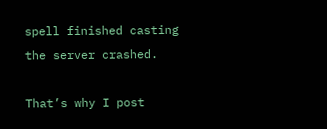spell finished casting the server crashed.

That’s why I post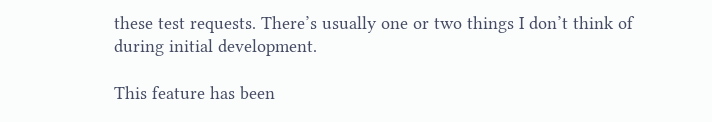these test requests. There’s usually one or two things I don’t think of during initial development.

This feature has been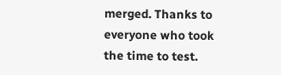merged. Thanks to everyone who took the time to test.